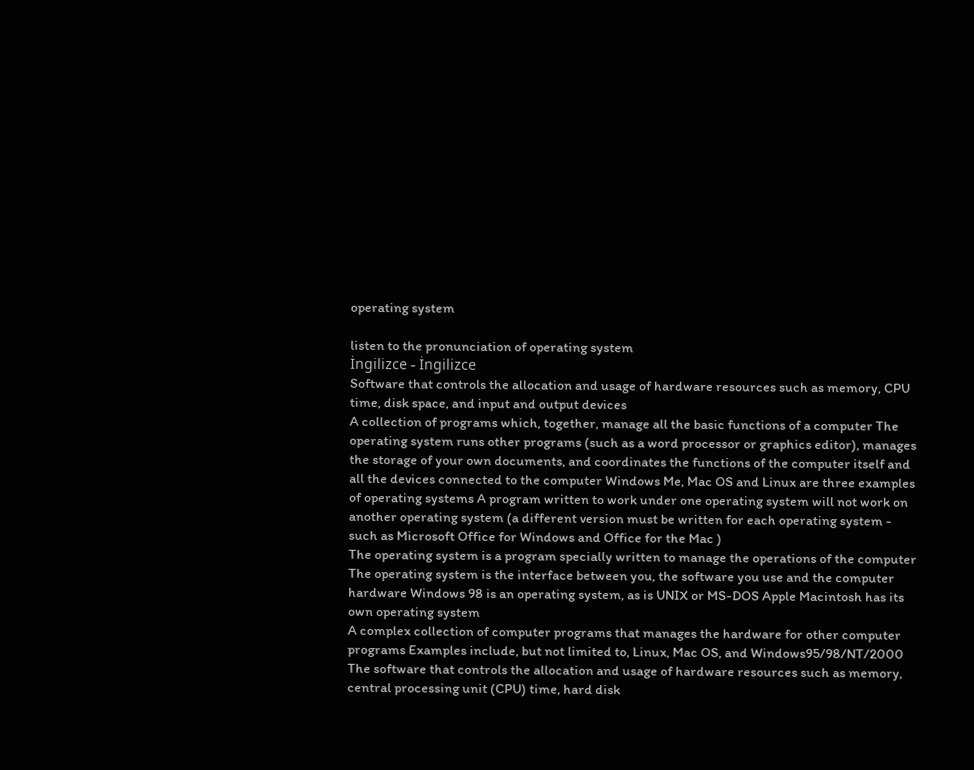operating system

listen to the pronunciation of operating system
İngilizce - İngilizce
Software that controls the allocation and usage of hardware resources such as memory, CPU time, disk space, and input and output devices
A collection of programs which, together, manage all the basic functions of a computer The operating system runs other programs (such as a word processor or graphics editor), manages the storage of your own documents, and coordinates the functions of the computer itself and all the devices connected to the computer Windows Me, Mac OS and Linux are three examples of operating systems A program written to work under one operating system will not work on another operating system (a different version must be written for each operating system - such as Microsoft Office for Windows and Office for the Mac )
The operating system is a program specially written to manage the operations of the computer The operating system is the interface between you, the software you use and the computer hardware Windows 98 is an operating system, as is UNIX or MS-DOS Apple Macintosh has its own operating system
A complex collection of computer programs that manages the hardware for other computer programs Examples include, but not limited to, Linux, Mac OS, and Windows95/98/NT/2000
The software that controls the allocation and usage of hardware resources such as memory, central processing unit (CPU) time, hard disk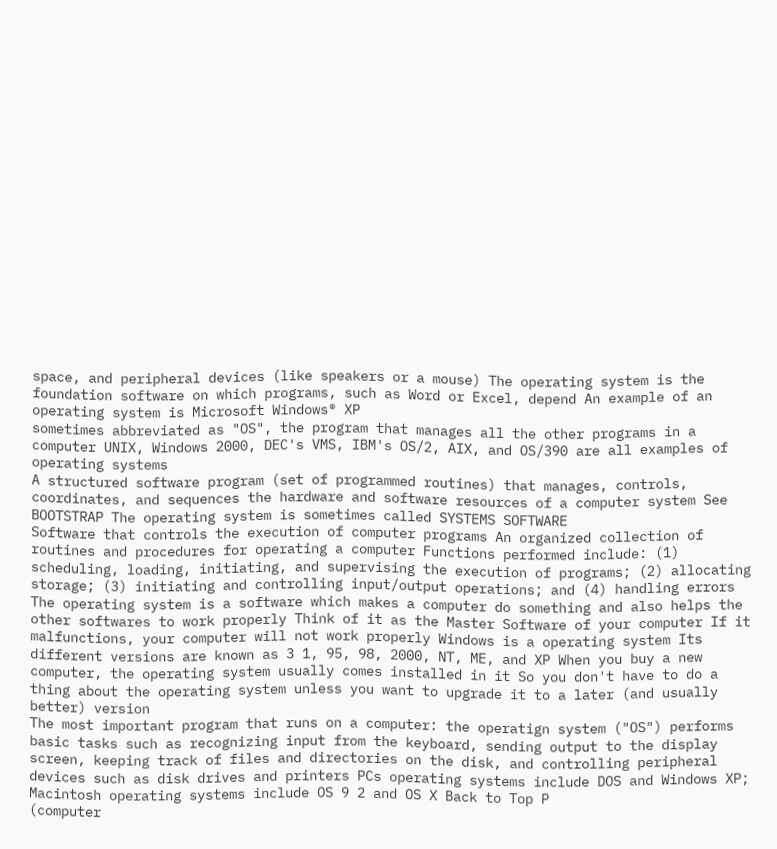space, and peripheral devices (like speakers or a mouse) The operating system is the foundation software on which programs, such as Word or Excel, depend An example of an operating system is Microsoft Windows® XP
sometimes abbreviated as "OS", the program that manages all the other programs in a computer UNIX, Windows 2000, DEC's VMS, IBM's OS/2, AIX, and OS/390 are all examples of operating systems
A structured software program (set of programmed routines) that manages, controls, coordinates, and sequences the hardware and software resources of a computer system See BOOTSTRAP The operating system is sometimes called SYSTEMS SOFTWARE
Software that controls the execution of computer programs An organized collection of routines and procedures for operating a computer Functions performed include: (1) scheduling, loading, initiating, and supervising the execution of programs; (2) allocating storage; (3) initiating and controlling input/output operations; and (4) handling errors
The operating system is a software which makes a computer do something and also helps the other softwares to work properly Think of it as the Master Software of your computer If it malfunctions, your computer will not work properly Windows is a operating system Its different versions are known as 3 1, 95, 98, 2000, NT, ME, and XP When you buy a new computer, the operating system usually comes installed in it So you don't have to do a thing about the operating system unless you want to upgrade it to a later (and usually better) version
The most important program that runs on a computer: the operatign system ("OS") performs basic tasks such as recognizing input from the keyboard, sending output to the display screen, keeping track of files and directories on the disk, and controlling peripheral devices such as disk drives and printers PCs operating systems include DOS and Windows XP; Macintosh operating systems include OS 9 2 and OS X Back to Top P
(computer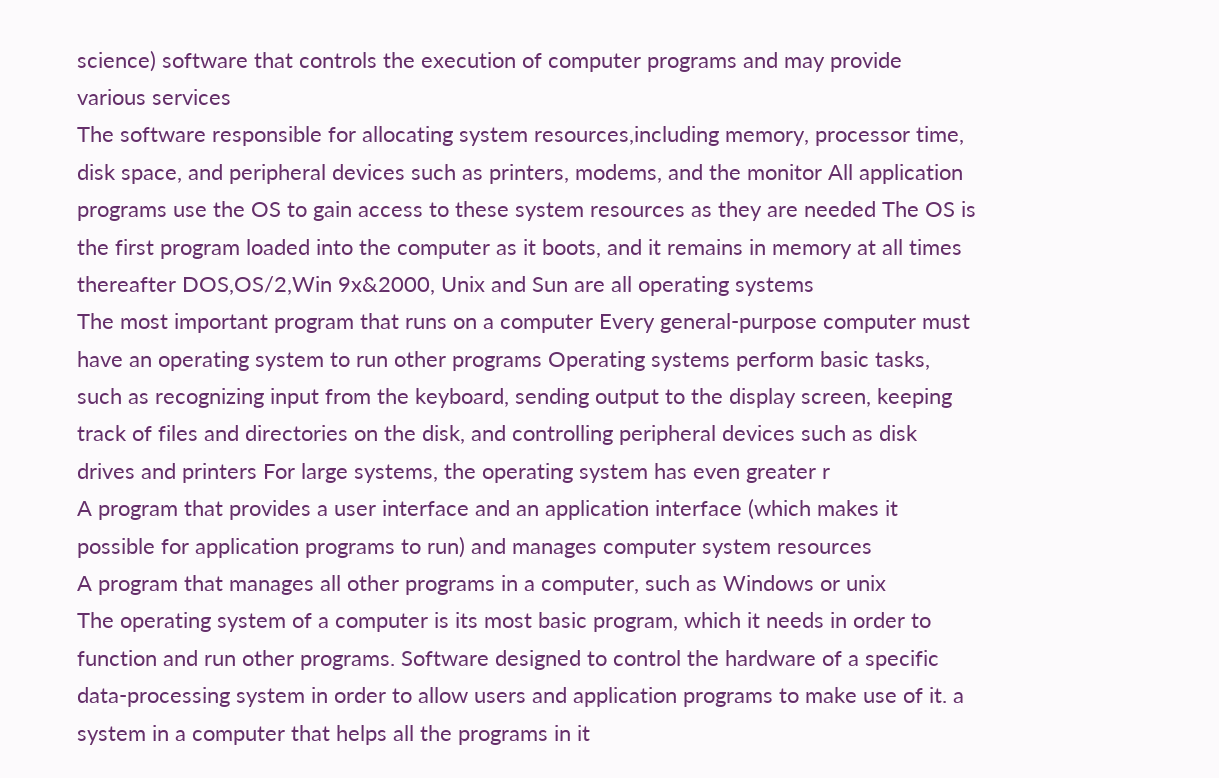science) software that controls the execution of computer programs and may provide various services
The software responsible for allocating system resources,including memory, processor time, disk space, and peripheral devices such as printers, modems, and the monitor All application programs use the OS to gain access to these system resources as they are needed The OS is the first program loaded into the computer as it boots, and it remains in memory at all times thereafter DOS,OS/2,Win 9x&2000, Unix and Sun are all operating systems
The most important program that runs on a computer Every general-purpose computer must have an operating system to run other programs Operating systems perform basic tasks, such as recognizing input from the keyboard, sending output to the display screen, keeping track of files and directories on the disk, and controlling peripheral devices such as disk drives and printers For large systems, the operating system has even greater r
A program that provides a user interface and an application interface (which makes it possible for application programs to run) and manages computer system resources
A program that manages all other programs in a computer, such as Windows or unix
The operating system of a computer is its most basic program, which it needs in order to function and run other programs. Software designed to control the hardware of a specific data-processing system in order to allow users and application programs to make use of it. a system in a computer that helps all the programs in it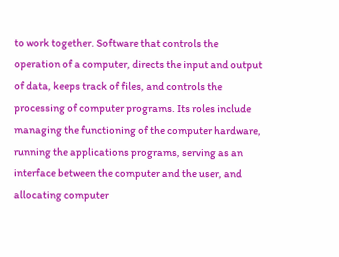to work together. Software that controls the operation of a computer, directs the input and output of data, keeps track of files, and controls the processing of computer programs. Its roles include managing the functioning of the computer hardware, running the applications programs, serving as an interface between the computer and the user, and allocating computer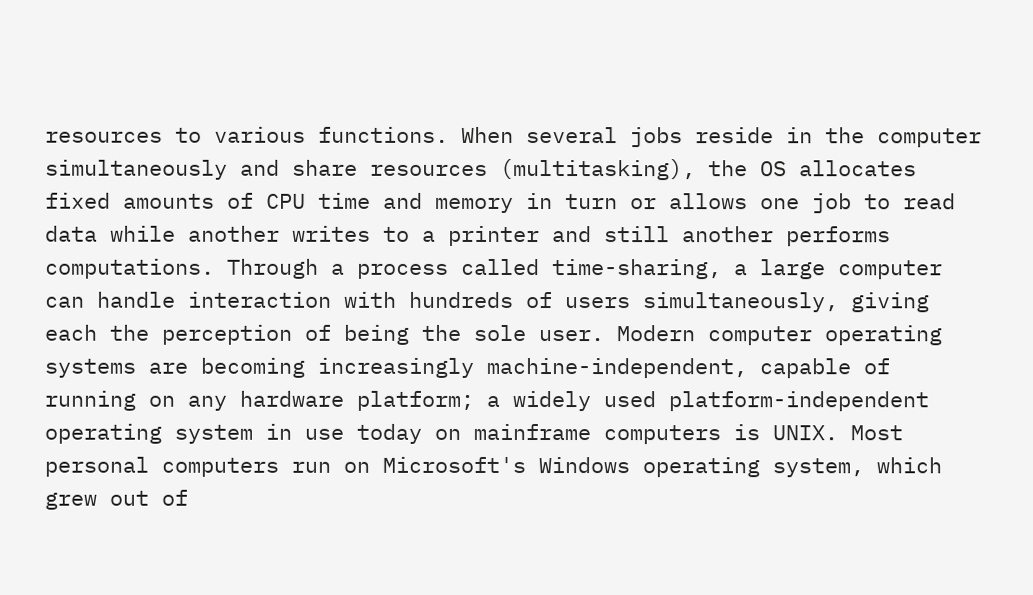resources to various functions. When several jobs reside in the computer simultaneously and share resources (multitasking), the OS allocates fixed amounts of CPU time and memory in turn or allows one job to read data while another writes to a printer and still another performs computations. Through a process called time-sharing, a large computer can handle interaction with hundreds of users simultaneously, giving each the perception of being the sole user. Modern computer operating systems are becoming increasingly machine-independent, capable of running on any hardware platform; a widely used platform-independent operating system in use today on mainframe computers is UNIX. Most personal computers run on Microsoft's Windows operating system, which grew out of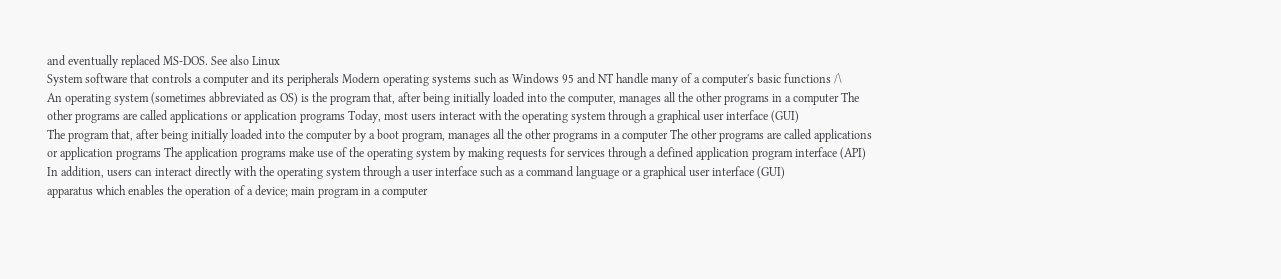and eventually replaced MS-DOS. See also Linux
System software that controls a computer and its peripherals Modern operating systems such as Windows 95 and NT handle many of a computer's basic functions /\
An operating system (sometimes abbreviated as OS) is the program that, after being initially loaded into the computer, manages all the other programs in a computer The other programs are called applications or application programs Today, most users interact with the operating system through a graphical user interface (GUI)
The program that, after being initially loaded into the computer by a boot program, manages all the other programs in a computer The other programs are called applications or application programs The application programs make use of the operating system by making requests for services through a defined application program interface (API) In addition, users can interact directly with the operating system through a user interface such as a command language or a graphical user interface (GUI)
apparatus which enables the operation of a device; main program in a computer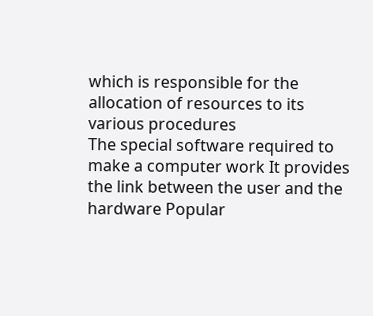which is responsible for the allocation of resources to its various procedures
The special software required to make a computer work It provides the link between the user and the hardware Popular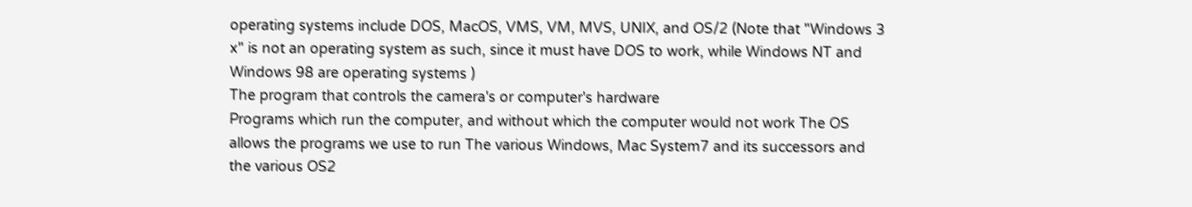operating systems include DOS, MacOS, VMS, VM, MVS, UNIX, and OS/2 (Note that "Windows 3 x" is not an operating system as such, since it must have DOS to work, while Windows NT and Windows 98 are operating systems )
The program that controls the camera's or computer's hardware
Programs which run the computer, and without which the computer would not work The OS allows the programs we use to run The various Windows, Mac System7 and its successors and the various OS2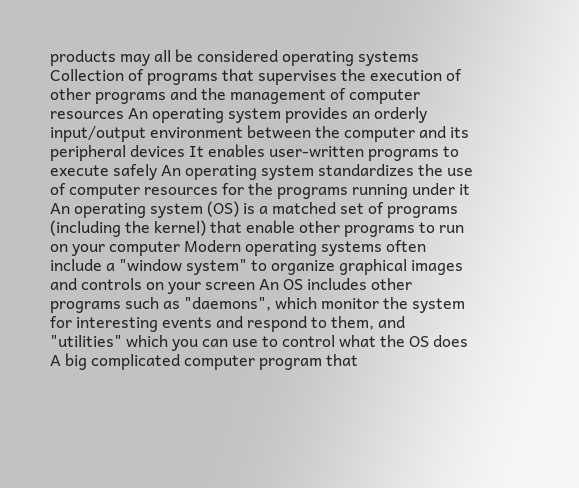products may all be considered operating systems
Collection of programs that supervises the execution of other programs and the management of computer resources An operating system provides an orderly input/output environment between the computer and its peripheral devices It enables user-written programs to execute safely An operating system standardizes the use of computer resources for the programs running under it
An operating system (OS) is a matched set of programs (including the kernel) that enable other programs to run on your computer Modern operating systems often include a "window system" to organize graphical images and controls on your screen An OS includes other programs such as "daemons", which monitor the system for interesting events and respond to them, and "utilities" which you can use to control what the OS does
A big complicated computer program that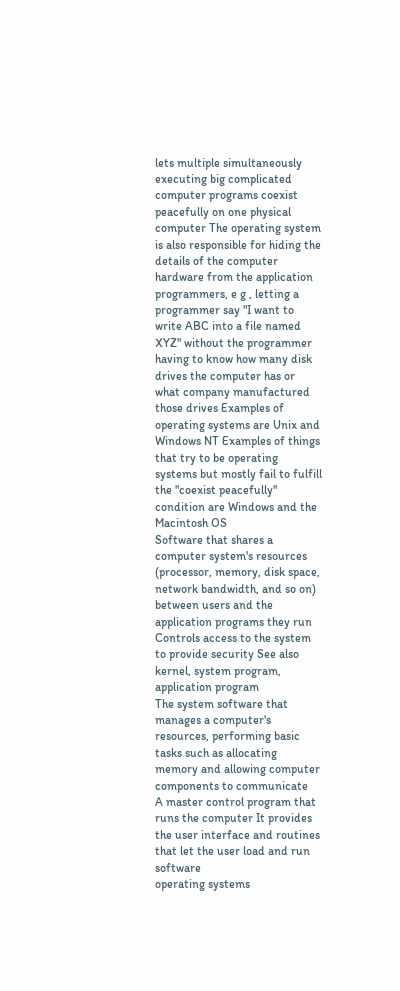lets multiple simultaneously executing big complicated computer programs coexist peacefully on one physical computer The operating system is also responsible for hiding the details of the computer hardware from the application programmers, e g , letting a programmer say "I want to write ABC into a file named XYZ" without the programmer having to know how many disk drives the computer has or what company manufactured those drives Examples of operating systems are Unix and Windows NT Examples of things that try to be operating systems but mostly fail to fulfill the "coexist peacefully" condition are Windows and the Macintosh OS
Software that shares a computer system's resources (processor, memory, disk space, network bandwidth, and so on) between users and the application programs they run Controls access to the system to provide security See also kernel, system program, application program
The system software that manages a computer's resources, performing basic tasks such as allocating memory and allowing computer components to communicate
A master control program that runs the computer It provides the user interface and routines that let the user load and run software
operating systems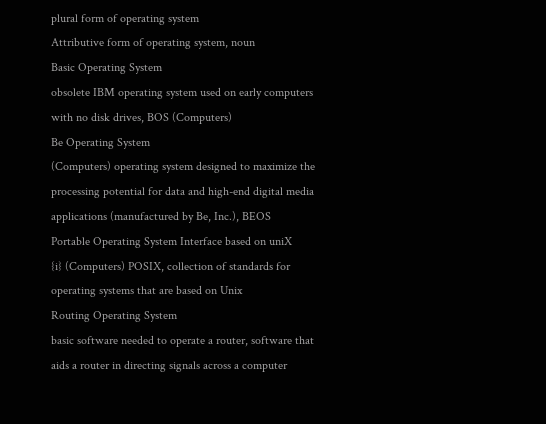plural form of operating system
Attributive form of operating system, noun
Basic Operating System
obsolete IBM operating system used on early computers with no disk drives, BOS (Computers)
Be Operating System
(Computers) operating system designed to maximize the processing potential for data and high-end digital media applications (manufactured by Be, Inc.), BEOS
Portable Operating System Interface based on uniX
{i} (Computers) POSIX, collection of standards for operating systems that are based on Unix
Routing Operating System
basic software needed to operate a router, software that aids a router in directing signals across a computer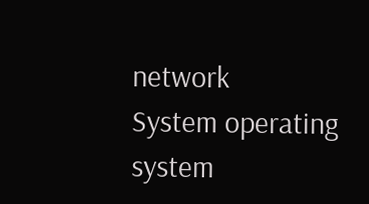network
System operating system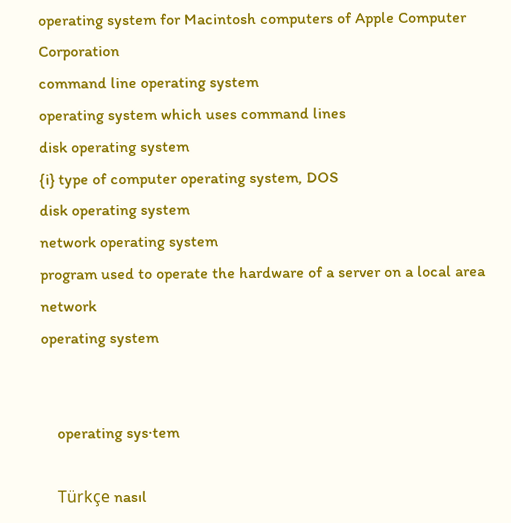operating system for Macintosh computers of Apple Computer Corporation
command line operating system
operating system which uses command lines
disk operating system
{i} type of computer operating system, DOS
disk operating system
network operating system
program used to operate the hardware of a server on a local area network
operating system


    operating sys·tem

    Türkçe nasıl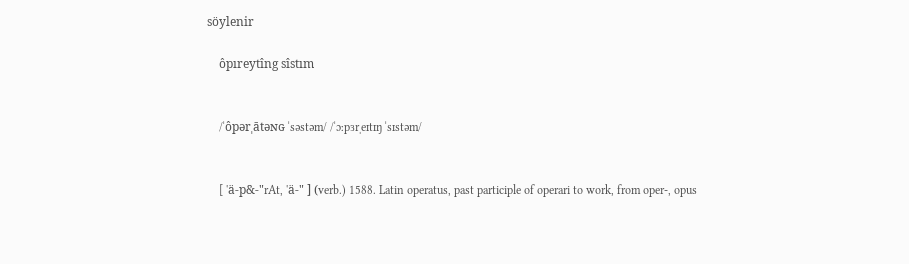söylenir

    ôpıreytîng sîstım


    /ˈôpərˌātəɴɢ ˈsəstəm/ /ˈɔːpɜrˌeɪtɪŋ ˈsɪstəm/


    [ 'ä-p&-"rAt, 'ä-" ] (verb.) 1588. Latin operatus, past participle of operari to work, from oper-, opus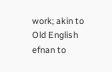work; akin to Old English efnan to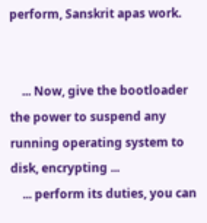perform, Sanskrit apas work.


    ... Now, give the bootloader the power to suspend any running operating system to disk, encrypting ...
    ... perform its duties, you can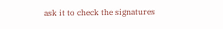ask it to check the signatures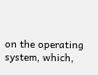on the operating system, which,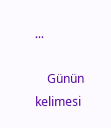...

    Günün kelimesi